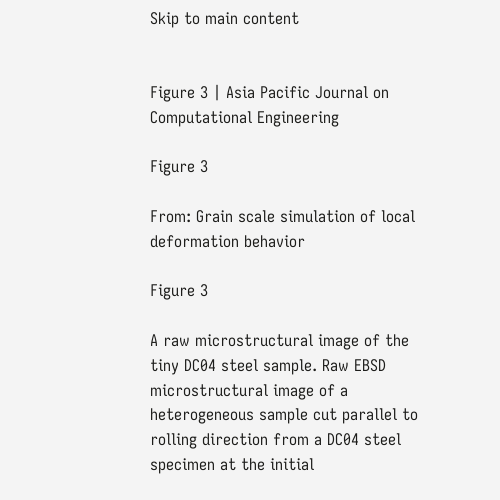Skip to main content


Figure 3 | Asia Pacific Journal on Computational Engineering

Figure 3

From: Grain scale simulation of local deformation behavior

Figure 3

A raw microstructural image of the tiny DC04 steel sample. Raw EBSD microstructural image of a heterogeneous sample cut parallel to rolling direction from a DC04 steel specimen at the initial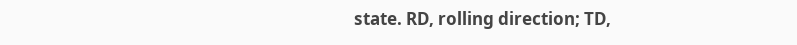state. RD, rolling direction; TD,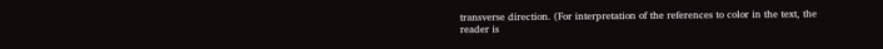transverse direction. (For interpretation of the references to color in the text, the reader is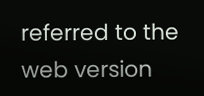referred to the web version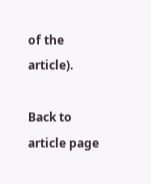of the article).

Back to article page